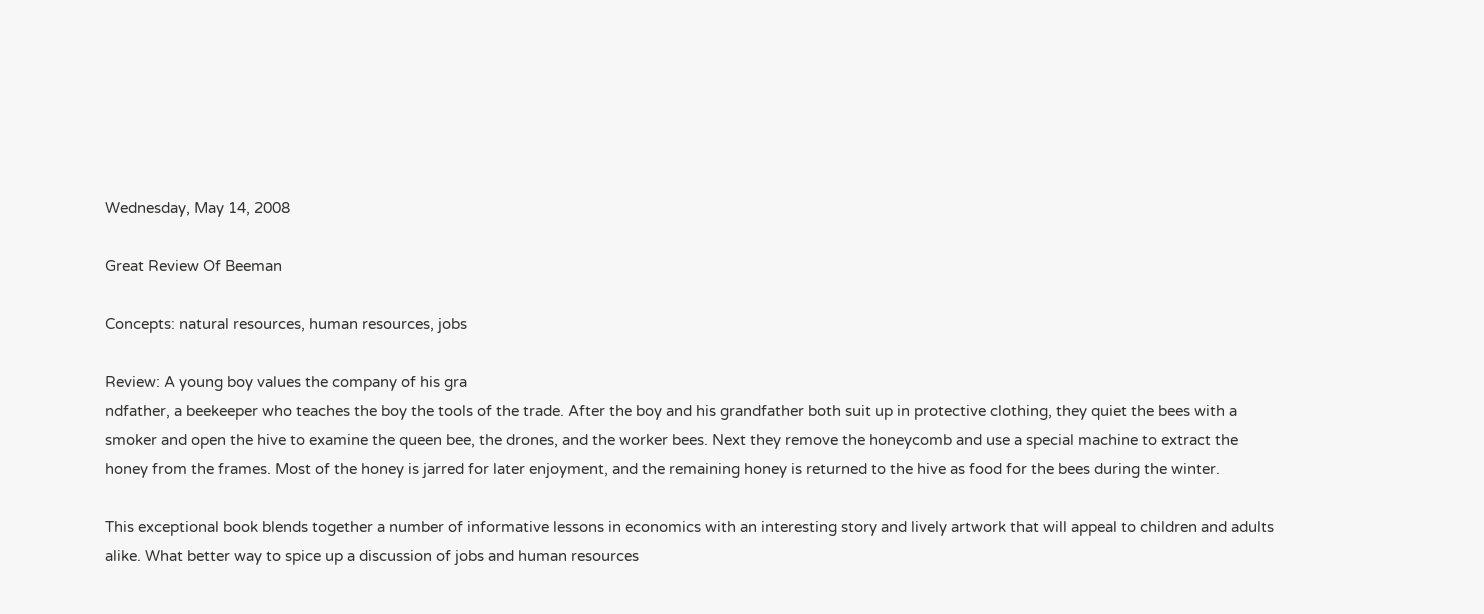Wednesday, May 14, 2008

Great Review Of Beeman

Concepts: natural resources, human resources, jobs

Review: A young boy values the company of his gra
ndfather, a beekeeper who teaches the boy the tools of the trade. After the boy and his grandfather both suit up in protective clothing, they quiet the bees with a smoker and open the hive to examine the queen bee, the drones, and the worker bees. Next they remove the honeycomb and use a special machine to extract the honey from the frames. Most of the honey is jarred for later enjoyment, and the remaining honey is returned to the hive as food for the bees during the winter.

This exceptional book blends together a number of informative lessons in economics with an interesting story and lively artwork that will appeal to children and adults alike. What better way to spice up a discussion of jobs and human resources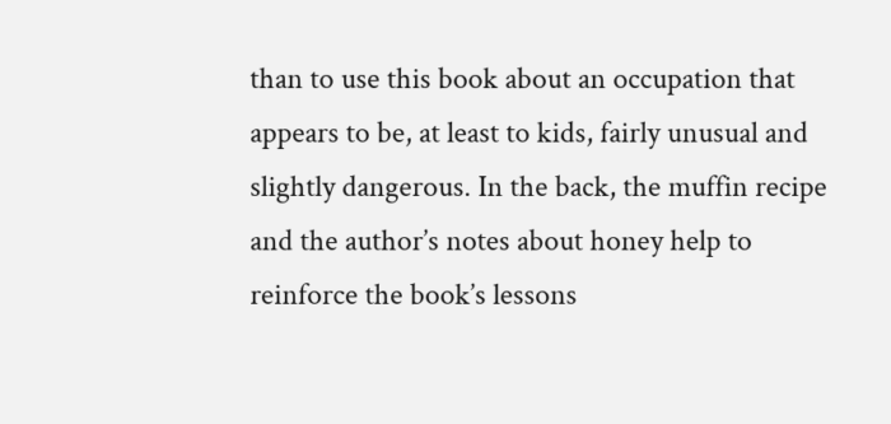than to use this book about an occupation that appears to be, at least to kids, fairly unusual and slightly dangerous. In the back, the muffin recipe and the author’s notes about honey help to reinforce the book’s lessons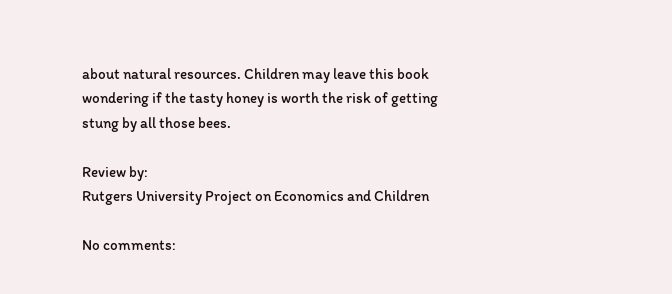about natural resources. Children may leave this book wondering if the tasty honey is worth the risk of getting stung by all those bees.

Review by:
Rutgers University Project on Economics and Children

No comments: